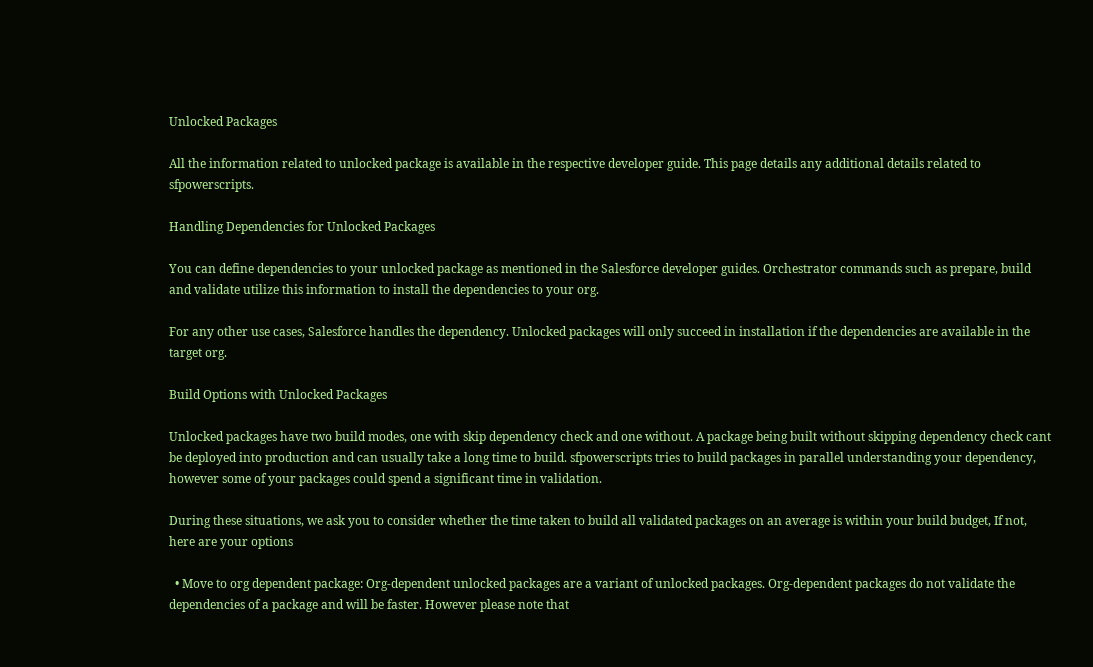Unlocked Packages

All the information related to unlocked package is available in the respective developer guide. This page details any additional details related to sfpowerscripts.

Handling Dependencies for Unlocked Packages

You can define dependencies to your unlocked package as mentioned in the Salesforce developer guides. Orchestrator commands such as prepare, build and validate utilize this information to install the dependencies to your org.

For any other use cases, Salesforce handles the dependency. Unlocked packages will only succeed in installation if the dependencies are available in the target org.

Build Options with Unlocked Packages

Unlocked packages have two build modes, one with skip dependency check and one without. A package being built without skipping dependency check cant be deployed into production and can usually take a long time to build. sfpowerscripts tries to build packages in parallel understanding your dependency, however some of your packages could spend a significant time in validation.

During these situations, we ask you to consider whether the time taken to build all validated packages on an average is within your build budget, If not, here are your options

  • Move to org dependent package: Org-dependent unlocked packages are a variant of unlocked packages. Org-dependent packages do not validate the dependencies of a package and will be faster. However please note that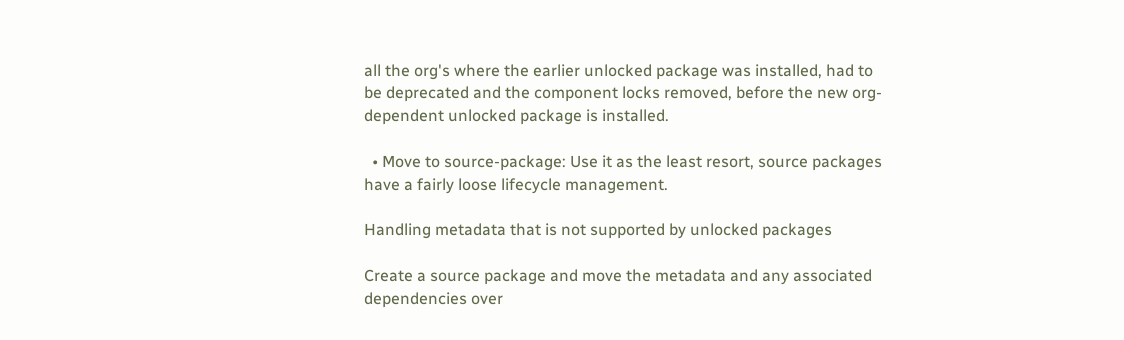all the org's where the earlier unlocked package was installed, had to be deprecated and the component locks removed, before the new org-dependent unlocked package is installed.

  • Move to source-package: Use it as the least resort, source packages have a fairly loose lifecycle management.

Handling metadata that is not supported by unlocked packages

Create a source package and move the metadata and any associated dependencies over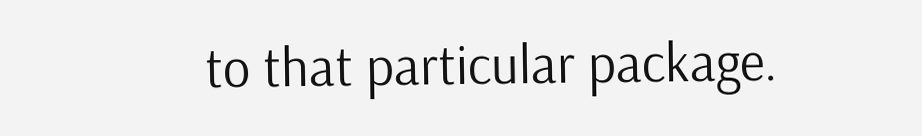to that particular package.